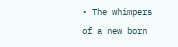• The whimpers of a new born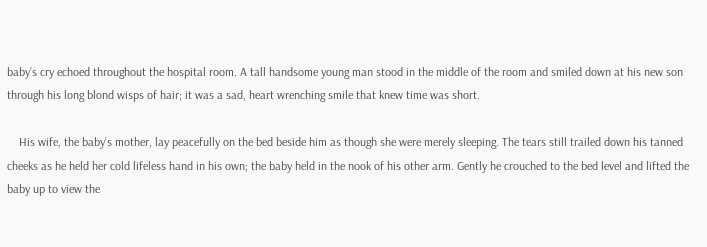baby’s cry echoed throughout the hospital room. A tall handsome young man stood in the middle of the room and smiled down at his new son through his long blond wisps of hair; it was a sad, heart wrenching smile that knew time was short.

    His wife, the baby’s mother, lay peacefully on the bed beside him as though she were merely sleeping. The tears still trailed down his tanned cheeks as he held her cold lifeless hand in his own; the baby held in the nook of his other arm. Gently he crouched to the bed level and lifted the baby up to view the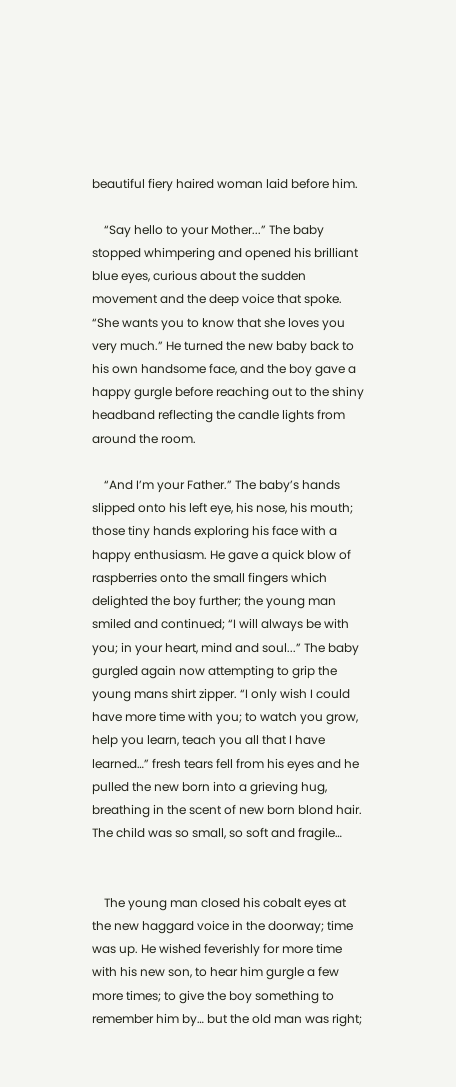beautiful fiery haired woman laid before him.

    “Say hello to your Mother...” The baby stopped whimpering and opened his brilliant blue eyes, curious about the sudden movement and the deep voice that spoke. “She wants you to know that she loves you very much.” He turned the new baby back to his own handsome face, and the boy gave a happy gurgle before reaching out to the shiny headband reflecting the candle lights from around the room.

    “And I’m your Father.” The baby’s hands slipped onto his left eye, his nose, his mouth; those tiny hands exploring his face with a happy enthusiasm. He gave a quick blow of raspberries onto the small fingers which delighted the boy further; the young man smiled and continued; “I will always be with you; in your heart, mind and soul...” The baby gurgled again now attempting to grip the young mans shirt zipper. “I only wish I could have more time with you; to watch you grow, help you learn, teach you all that I have learned…” fresh tears fell from his eyes and he pulled the new born into a grieving hug, breathing in the scent of new born blond hair. The child was so small, so soft and fragile…


    The young man closed his cobalt eyes at the new haggard voice in the doorway; time was up. He wished feverishly for more time with his new son, to hear him gurgle a few more times; to give the boy something to remember him by… but the old man was right;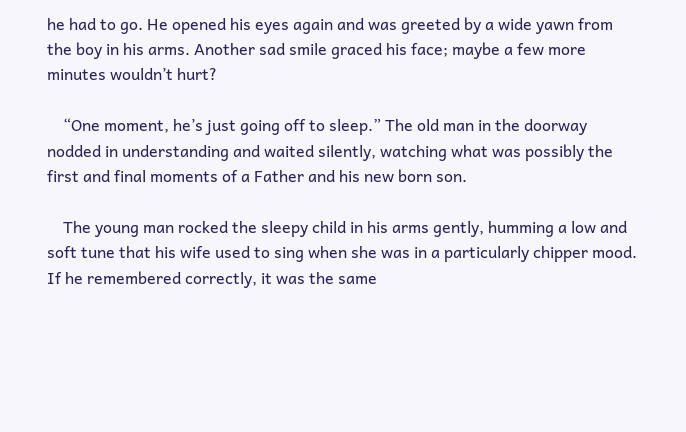he had to go. He opened his eyes again and was greeted by a wide yawn from the boy in his arms. Another sad smile graced his face; maybe a few more minutes wouldn’t hurt?

    “One moment, he’s just going off to sleep.” The old man in the doorway nodded in understanding and waited silently, watching what was possibly the first and final moments of a Father and his new born son.

    The young man rocked the sleepy child in his arms gently, humming a low and soft tune that his wife used to sing when she was in a particularly chipper mood. If he remembered correctly, it was the same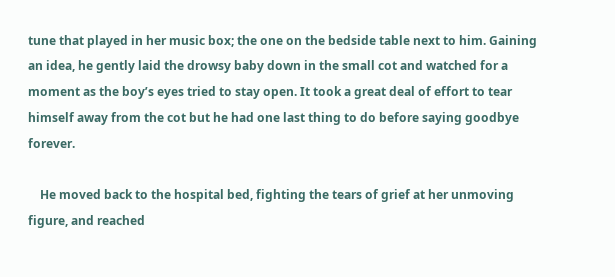tune that played in her music box; the one on the bedside table next to him. Gaining an idea, he gently laid the drowsy baby down in the small cot and watched for a moment as the boy’s eyes tried to stay open. It took a great deal of effort to tear himself away from the cot but he had one last thing to do before saying goodbye forever.

    He moved back to the hospital bed, fighting the tears of grief at her unmoving figure, and reached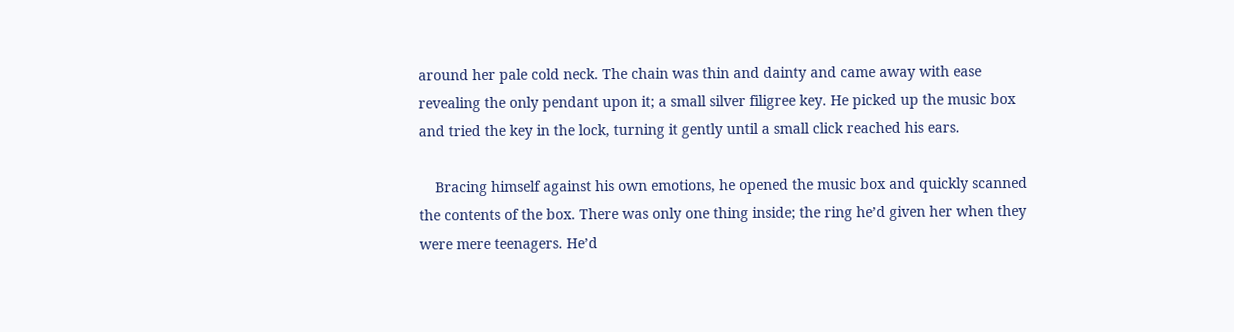around her pale cold neck. The chain was thin and dainty and came away with ease revealing the only pendant upon it; a small silver filigree key. He picked up the music box and tried the key in the lock, turning it gently until a small click reached his ears.

    Bracing himself against his own emotions, he opened the music box and quickly scanned the contents of the box. There was only one thing inside; the ring he’d given her when they were mere teenagers. He’d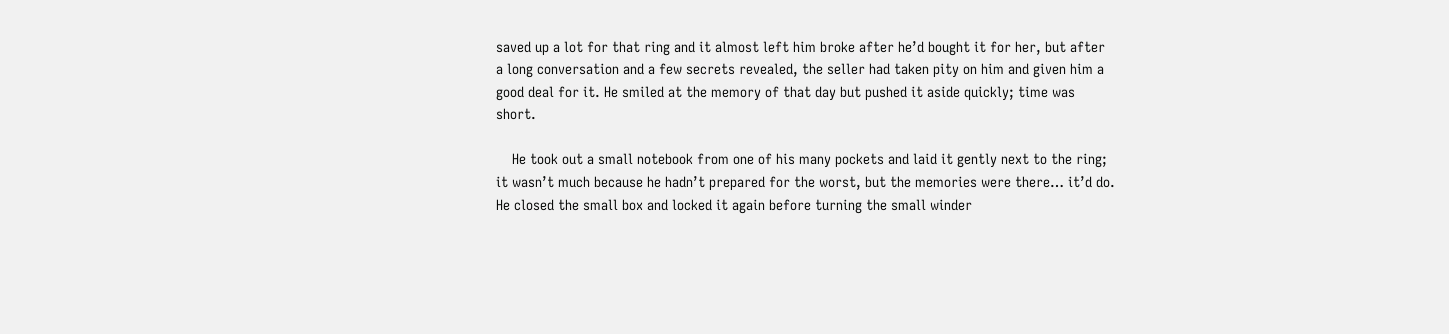saved up a lot for that ring and it almost left him broke after he’d bought it for her, but after a long conversation and a few secrets revealed, the seller had taken pity on him and given him a good deal for it. He smiled at the memory of that day but pushed it aside quickly; time was short.

    He took out a small notebook from one of his many pockets and laid it gently next to the ring; it wasn’t much because he hadn’t prepared for the worst, but the memories were there… it’d do. He closed the small box and locked it again before turning the small winder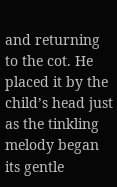and returning to the cot. He placed it by the child’s head just as the tinkling melody began its gentle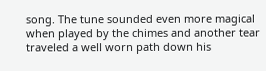song. The tune sounded even more magical when played by the chimes and another tear traveled a well worn path down his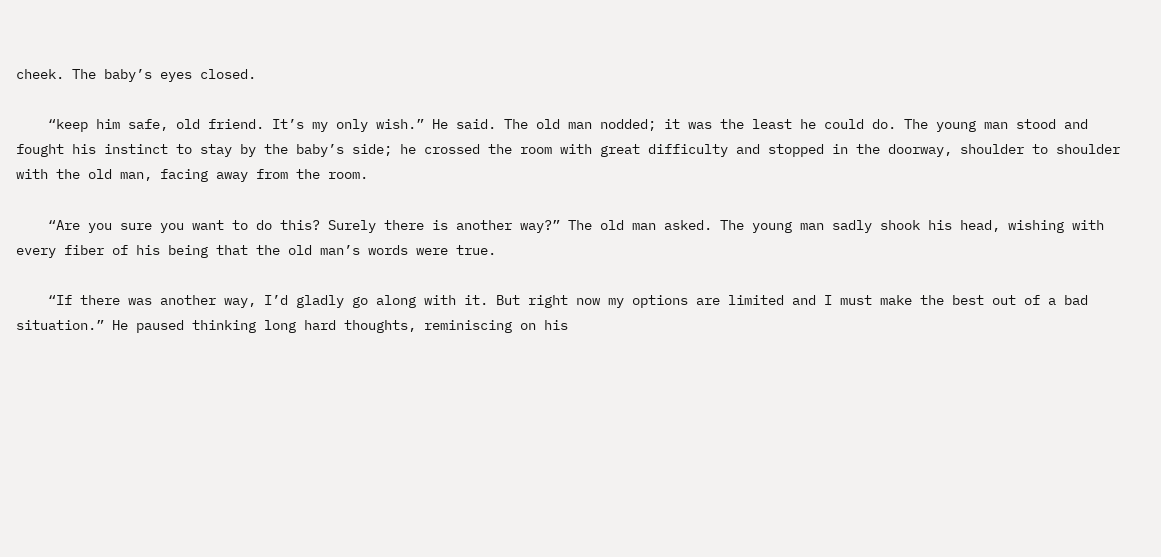cheek. The baby’s eyes closed.

    “keep him safe, old friend. It’s my only wish.” He said. The old man nodded; it was the least he could do. The young man stood and fought his instinct to stay by the baby’s side; he crossed the room with great difficulty and stopped in the doorway, shoulder to shoulder with the old man, facing away from the room.

    “Are you sure you want to do this? Surely there is another way?” The old man asked. The young man sadly shook his head, wishing with every fiber of his being that the old man’s words were true.

    “If there was another way, I’d gladly go along with it. But right now my options are limited and I must make the best out of a bad situation.” He paused thinking long hard thoughts, reminiscing on his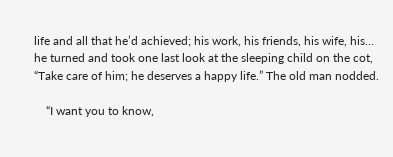life and all that he’d achieved; his work, his friends, his wife, his… he turned and took one last look at the sleeping child on the cot, “Take care of him; he deserves a happy life.” The old man nodded.

    “I want you to know,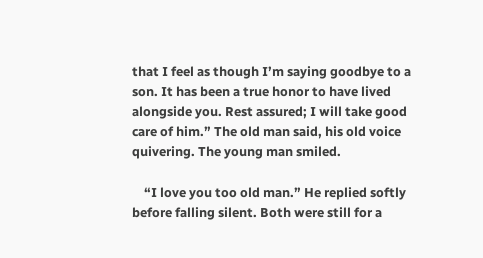that I feel as though I’m saying goodbye to a son. It has been a true honor to have lived alongside you. Rest assured; I will take good care of him.” The old man said, his old voice quivering. The young man smiled.

    “I love you too old man.” He replied softly before falling silent. Both were still for a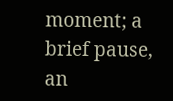moment; a brief pause, an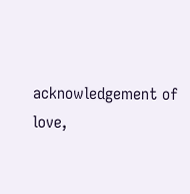acknowledgement of love,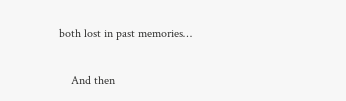both lost in past memories…

    And then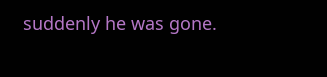suddenly he was gone.